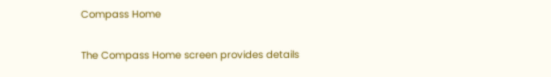Compass Home

The Compass Home screen provides details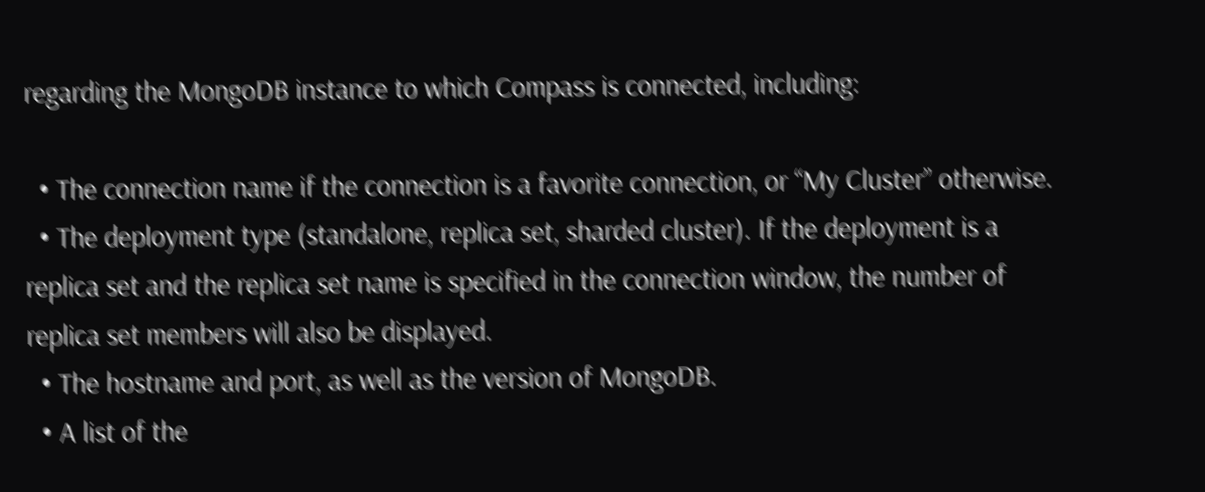regarding the MongoDB instance to which Compass is connected, including:

  • The connection name if the connection is a favorite connection, or “My Cluster” otherwise.
  • The deployment type (standalone, replica set, sharded cluster). If the deployment is a replica set and the replica set name is specified in the connection window, the number of replica set members will also be displayed.
  • The hostname and port, as well as the version of MongoDB.
  • A list of the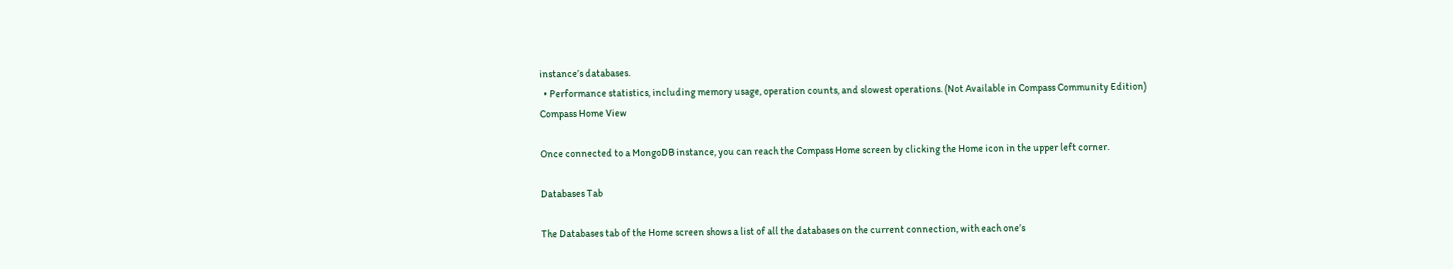instance’s databases.
  • Performance statistics, including memory usage, operation counts, and slowest operations. (Not Available in Compass Community Edition)
Compass Home View

Once connected to a MongoDB instance, you can reach the Compass Home screen by clicking the Home icon in the upper left corner.

Databases Tab

The Databases tab of the Home screen shows a list of all the databases on the current connection, with each one’s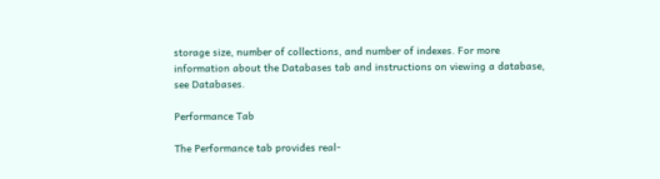storage size, number of collections, and number of indexes. For more information about the Databases tab and instructions on viewing a database, see Databases.

Performance Tab

The Performance tab provides real-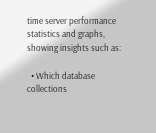time server performance statistics and graphs, showing insights such as:

  • Which database collections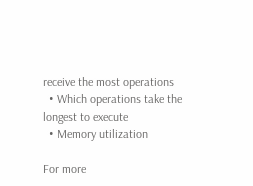receive the most operations
  • Which operations take the longest to execute
  • Memory utilization

For more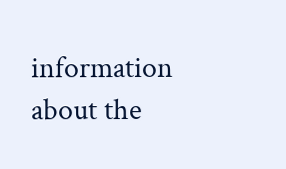information about the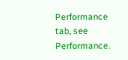Performance tab, see Performance.